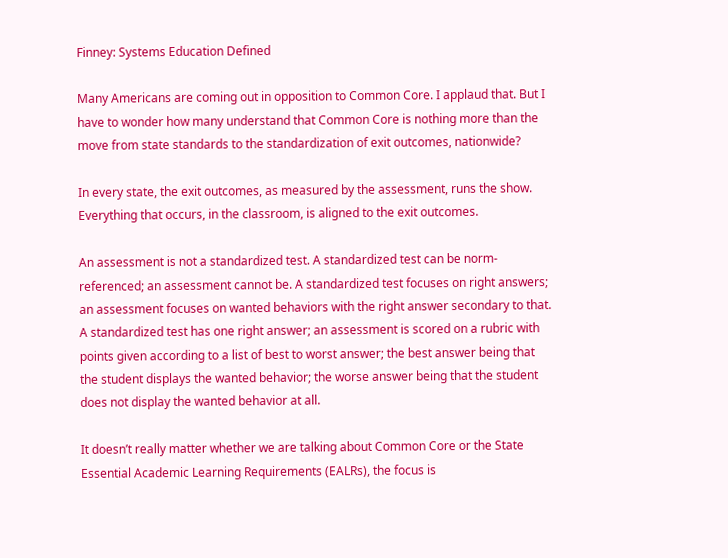Finney: Systems Education Defined

Many Americans are coming out in opposition to Common Core. I applaud that. But I have to wonder how many understand that Common Core is nothing more than the move from state standards to the standardization of exit outcomes, nationwide?

In every state, the exit outcomes, as measured by the assessment, runs the show. Everything that occurs, in the classroom, is aligned to the exit outcomes.

An assessment is not a standardized test. A standardized test can be norm-referenced; an assessment cannot be. A standardized test focuses on right answers; an assessment focuses on wanted behaviors with the right answer secondary to that. A standardized test has one right answer; an assessment is scored on a rubric with points given according to a list of best to worst answer; the best answer being that the student displays the wanted behavior; the worse answer being that the student does not display the wanted behavior at all.

It doesn’t really matter whether we are talking about Common Core or the State Essential Academic Learning Requirements (EALRs), the focus is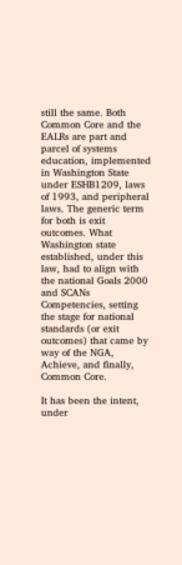still the same. Both Common Core and the EALRs are part and parcel of systems education, implemented in Washington State under ESHB1209, laws of 1993, and peripheral laws. The generic term for both is exit outcomes. What Washington state established, under this law, had to align with the national Goals 2000 and SCANs Competencies, setting the stage for national standards (or exit outcomes) that came by way of the NGA, Achieve, and finally, Common Core.

It has been the intent, under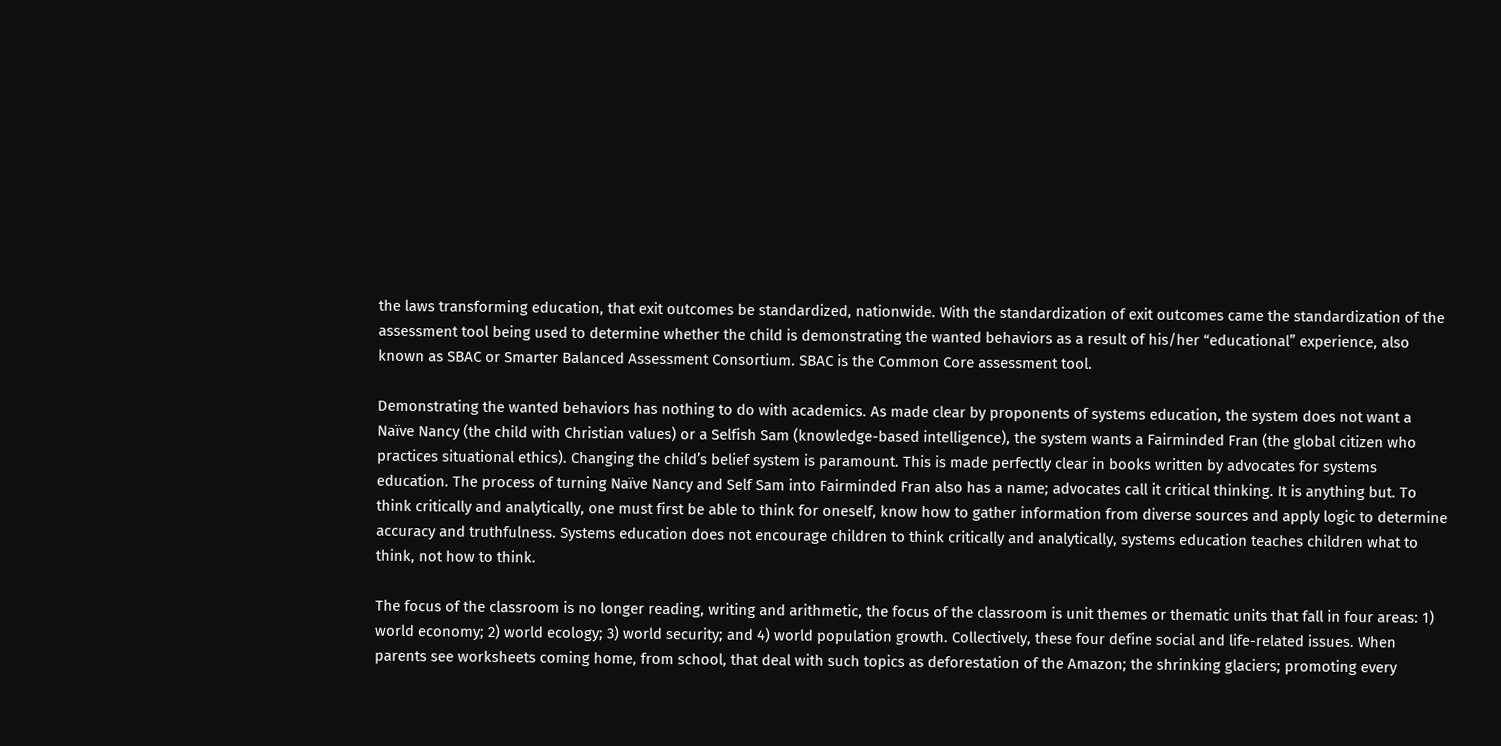the laws transforming education, that exit outcomes be standardized, nationwide. With the standardization of exit outcomes came the standardization of the assessment tool being used to determine whether the child is demonstrating the wanted behaviors as a result of his/her “educational” experience, also known as SBAC or Smarter Balanced Assessment Consortium. SBAC is the Common Core assessment tool.

Demonstrating the wanted behaviors has nothing to do with academics. As made clear by proponents of systems education, the system does not want a Naïve Nancy (the child with Christian values) or a Selfish Sam (knowledge-based intelligence), the system wants a Fairminded Fran (the global citizen who practices situational ethics). Changing the child’s belief system is paramount. This is made perfectly clear in books written by advocates for systems education. The process of turning Naïve Nancy and Self Sam into Fairminded Fran also has a name; advocates call it critical thinking. It is anything but. To think critically and analytically, one must first be able to think for oneself, know how to gather information from diverse sources and apply logic to determine accuracy and truthfulness. Systems education does not encourage children to think critically and analytically, systems education teaches children what to think, not how to think.

The focus of the classroom is no longer reading, writing and arithmetic, the focus of the classroom is unit themes or thematic units that fall in four areas: 1) world economy; 2) world ecology; 3) world security; and 4) world population growth. Collectively, these four define social and life-related issues. When parents see worksheets coming home, from school, that deal with such topics as deforestation of the Amazon; the shrinking glaciers; promoting every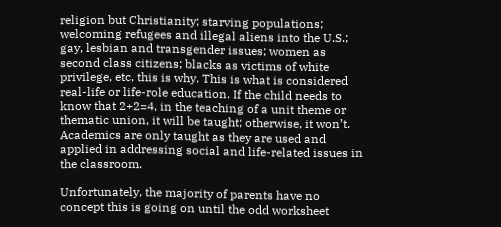religion but Christianity; starving populations; welcoming refugees and illegal aliens into the U.S.; gay, lesbian and transgender issues; women as second class citizens; blacks as victims of white privilege, etc, this is why. This is what is considered real-life or life-role education. If the child needs to know that 2+2=4, in the teaching of a unit theme or thematic union, it will be taught; otherwise, it won’t. Academics are only taught as they are used and applied in addressing social and life-related issues in the classroom.

Unfortunately, the majority of parents have no concept this is going on until the odd worksheet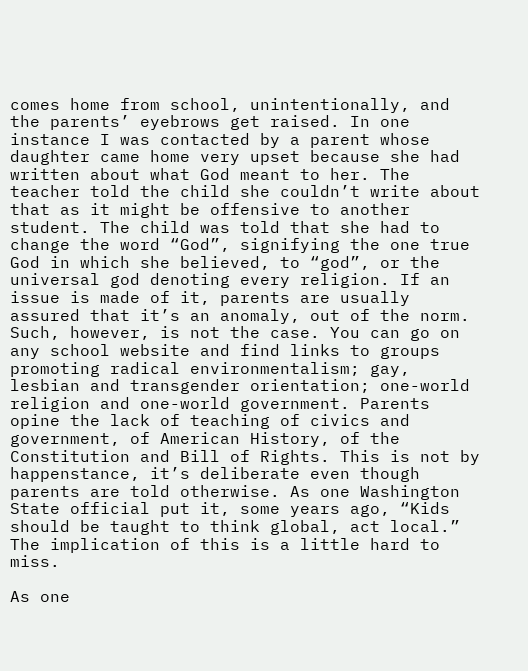comes home from school, unintentionally, and the parents’ eyebrows get raised. In one instance I was contacted by a parent whose daughter came home very upset because she had written about what God meant to her. The teacher told the child she couldn’t write about that as it might be offensive to another student. The child was told that she had to change the word “God”, signifying the one true God in which she believed, to “god”, or the universal god denoting every religion. If an issue is made of it, parents are usually assured that it’s an anomaly, out of the norm. Such, however, is not the case. You can go on any school website and find links to groups promoting radical environmentalism; gay, lesbian and transgender orientation; one-world religion and one-world government. Parents opine the lack of teaching of civics and government, of American History, of the Constitution and Bill of Rights. This is not by happenstance, it’s deliberate even though parents are told otherwise. As one Washington State official put it, some years ago, “Kids should be taught to think global, act local.” The implication of this is a little hard to miss.

As one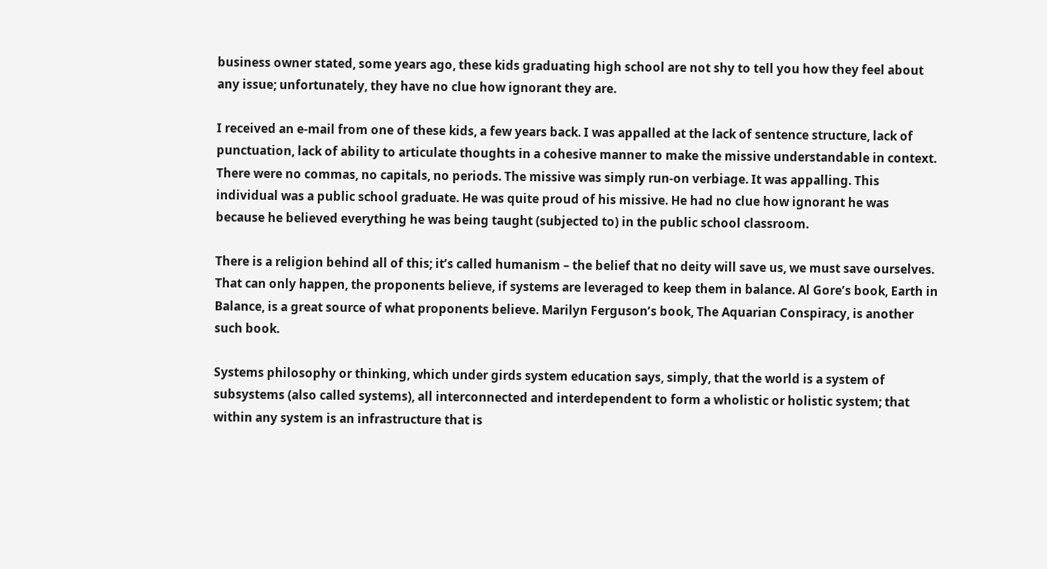business owner stated, some years ago, these kids graduating high school are not shy to tell you how they feel about any issue; unfortunately, they have no clue how ignorant they are.

I received an e-mail from one of these kids, a few years back. I was appalled at the lack of sentence structure, lack of punctuation, lack of ability to articulate thoughts in a cohesive manner to make the missive understandable in context. There were no commas, no capitals, no periods. The missive was simply run-on verbiage. It was appalling. This individual was a public school graduate. He was quite proud of his missive. He had no clue how ignorant he was because he believed everything he was being taught (subjected to) in the public school classroom.

There is a religion behind all of this; it’s called humanism – the belief that no deity will save us, we must save ourselves. That can only happen, the proponents believe, if systems are leveraged to keep them in balance. Al Gore’s book, Earth in Balance, is a great source of what proponents believe. Marilyn Ferguson’s book, The Aquarian Conspiracy, is another such book.

Systems philosophy or thinking, which under girds system education says, simply, that the world is a system of subsystems (also called systems), all interconnected and interdependent to form a wholistic or holistic system; that within any system is an infrastructure that is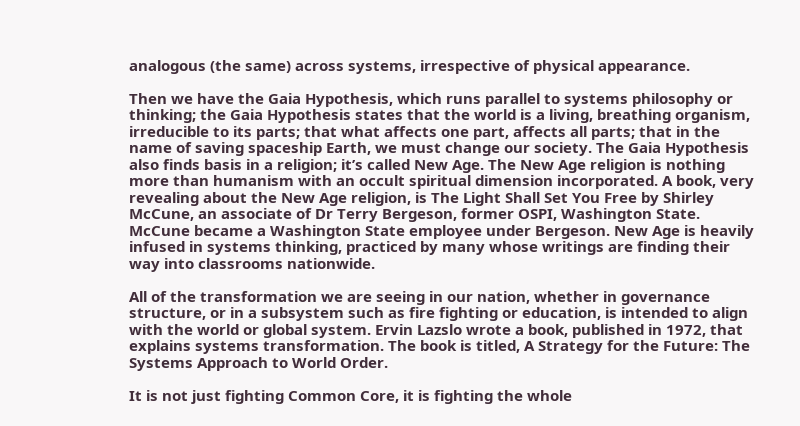analogous (the same) across systems, irrespective of physical appearance.

Then we have the Gaia Hypothesis, which runs parallel to systems philosophy or thinking; the Gaia Hypothesis states that the world is a living, breathing organism, irreducible to its parts; that what affects one part, affects all parts; that in the name of saving spaceship Earth, we must change our society. The Gaia Hypothesis also finds basis in a religion; it’s called New Age. The New Age religion is nothing more than humanism with an occult spiritual dimension incorporated. A book, very revealing about the New Age religion, is The Light Shall Set You Free by Shirley McCune, an associate of Dr Terry Bergeson, former OSPI, Washington State. McCune became a Washington State employee under Bergeson. New Age is heavily infused in systems thinking, practiced by many whose writings are finding their way into classrooms nationwide.

All of the transformation we are seeing in our nation, whether in governance structure, or in a subsystem such as fire fighting or education, is intended to align with the world or global system. Ervin Lazslo wrote a book, published in 1972, that explains systems transformation. The book is titled, A Strategy for the Future: The Systems Approach to World Order.

It is not just fighting Common Core, it is fighting the whole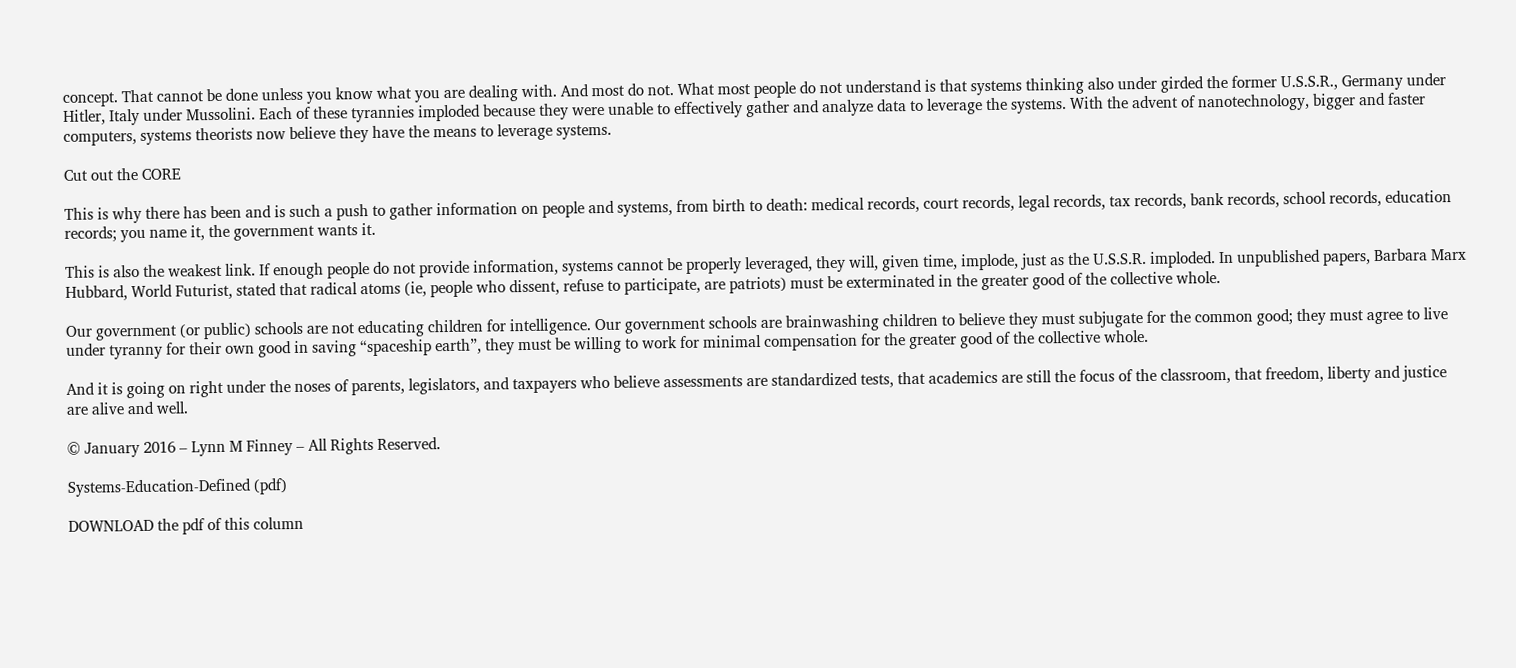concept. That cannot be done unless you know what you are dealing with. And most do not. What most people do not understand is that systems thinking also under girded the former U.S.S.R., Germany under Hitler, Italy under Mussolini. Each of these tyrannies imploded because they were unable to effectively gather and analyze data to leverage the systems. With the advent of nanotechnology, bigger and faster computers, systems theorists now believe they have the means to leverage systems.

Cut out the CORE

This is why there has been and is such a push to gather information on people and systems, from birth to death: medical records, court records, legal records, tax records, bank records, school records, education records; you name it, the government wants it.

This is also the weakest link. If enough people do not provide information, systems cannot be properly leveraged, they will, given time, implode, just as the U.S.S.R. imploded. In unpublished papers, Barbara Marx Hubbard, World Futurist, stated that radical atoms (ie, people who dissent, refuse to participate, are patriots) must be exterminated in the greater good of the collective whole.

Our government (or public) schools are not educating children for intelligence. Our government schools are brainwashing children to believe they must subjugate for the common good; they must agree to live under tyranny for their own good in saving “spaceship earth”, they must be willing to work for minimal compensation for the greater good of the collective whole.

And it is going on right under the noses of parents, legislators, and taxpayers who believe assessments are standardized tests, that academics are still the focus of the classroom, that freedom, liberty and justice are alive and well.

© January 2016 – Lynn M Finney – All Rights Reserved.

Systems-Education-Defined (pdf)

DOWNLOAD the pdf of this column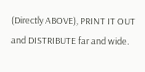(Directly ABOVE), PRINT IT OUT and DISTRIBUTE far and wide.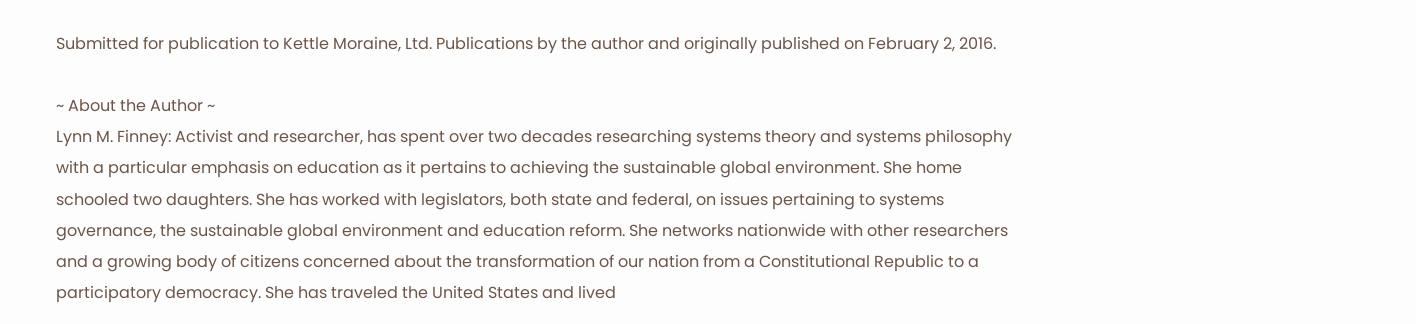Submitted for publication to Kettle Moraine, Ltd. Publications by the author and originally published on February 2, 2016.

~ About the Author ~
Lynn M. Finney: Activist and researcher, has spent over two decades researching systems theory and systems philosophy with a particular emphasis on education as it pertains to achieving the sustainable global environment. She home schooled two daughters. She has worked with legislators, both state and federal, on issues pertaining to systems governance, the sustainable global environment and education reform. She networks nationwide with other researchers and a growing body of citizens concerned about the transformation of our nation from a Constitutional Republic to a participatory democracy. She has traveled the United States and lived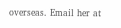overseas. Email her at